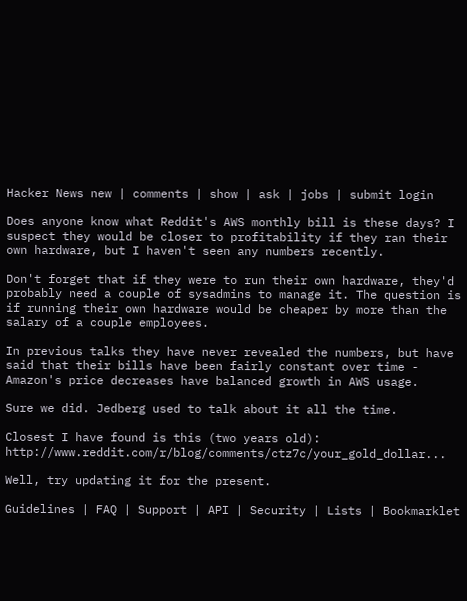Hacker News new | comments | show | ask | jobs | submit login

Does anyone know what Reddit's AWS monthly bill is these days? I suspect they would be closer to profitability if they ran their own hardware, but I haven't seen any numbers recently.

Don't forget that if they were to run their own hardware, they'd probably need a couple of sysadmins to manage it. The question is if running their own hardware would be cheaper by more than the salary of a couple employees.

In previous talks they have never revealed the numbers, but have said that their bills have been fairly constant over time - Amazon's price decreases have balanced growth in AWS usage.

Sure we did. Jedberg used to talk about it all the time.

Closest I have found is this (two years old): http://www.reddit.com/r/blog/comments/ctz7c/your_gold_dollar...

Well, try updating it for the present.

Guidelines | FAQ | Support | API | Security | Lists | Bookmarklet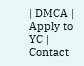| DMCA | Apply to YC | Contact